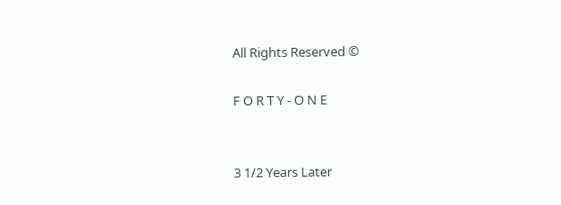All Rights Reserved ©

F O R T Y - O N E


3 1/2 Years Later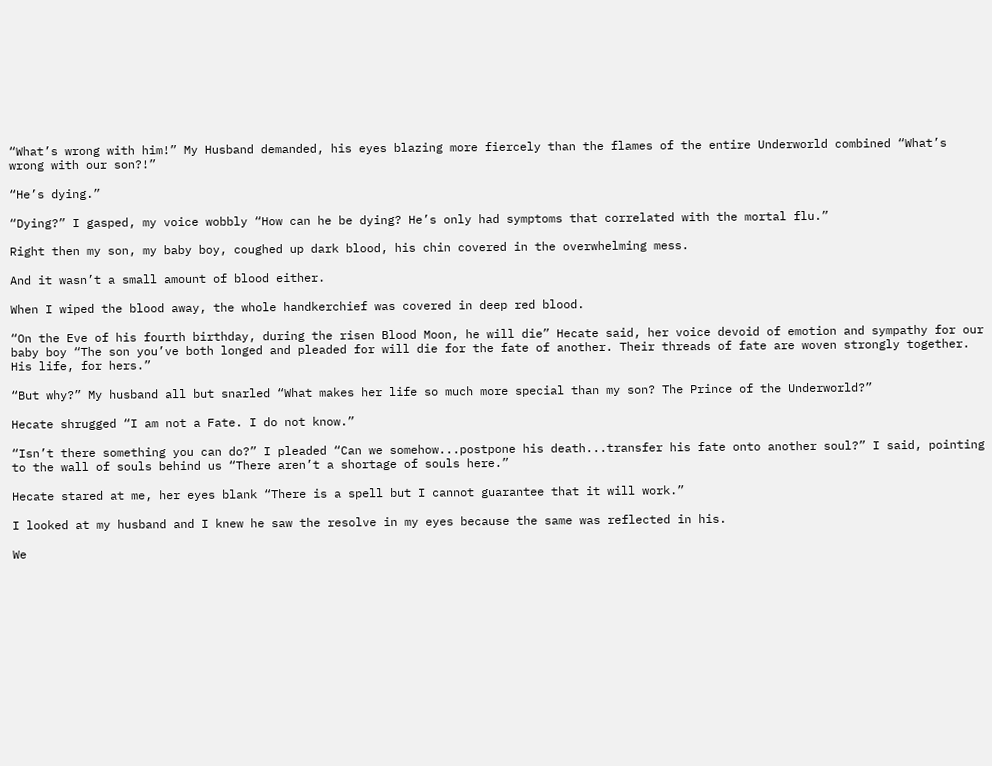“What’s wrong with him!” My Husband demanded, his eyes blazing more fiercely than the flames of the entire Underworld combined “What’s wrong with our son?!”

“He’s dying.”

“Dying?” I gasped, my voice wobbly “How can he be dying? He’s only had symptoms that correlated with the mortal flu.”

Right then my son, my baby boy, coughed up dark blood, his chin covered in the overwhelming mess.

And it wasn’t a small amount of blood either.

When I wiped the blood away, the whole handkerchief was covered in deep red blood.

“On the Eve of his fourth birthday, during the risen Blood Moon, he will die” Hecate said, her voice devoid of emotion and sympathy for our baby boy “The son you’ve both longed and pleaded for will die for the fate of another. Their threads of fate are woven strongly together. His life, for hers.”

“But why?” My husband all but snarled “What makes her life so much more special than my son? The Prince of the Underworld?”

Hecate shrugged “I am not a Fate. I do not know.”

“Isn’t there something you can do?” I pleaded “Can we somehow...postpone his death...transfer his fate onto another soul?” I said, pointing to the wall of souls behind us “There aren’t a shortage of souls here.”

Hecate stared at me, her eyes blank “There is a spell but I cannot guarantee that it will work.”

I looked at my husband and I knew he saw the resolve in my eyes because the same was reflected in his.

We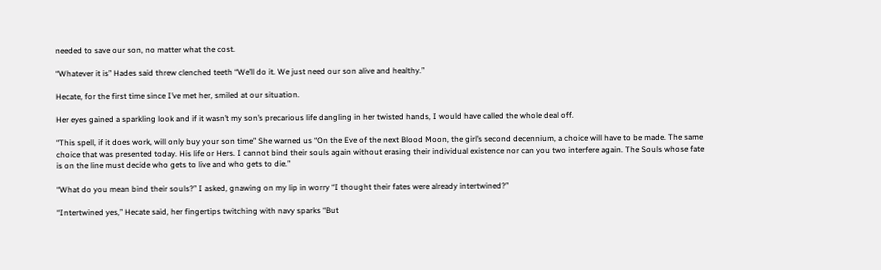needed to save our son, no matter what the cost.

“Whatever it is” Hades said threw clenched teeth “We’ll do it. We just need our son alive and healthy.”

Hecate, for the first time since I’ve met her, smiled at our situation.

Her eyes gained a sparkling look and if it wasn’t my son’s precarious life dangling in her twisted hands, I would have called the whole deal off.

“This spell, if it does work, will only buy your son time” She warned us “On the Eve of the next Blood Moon, the girl’s second decennium, a choice will have to be made. The same choice that was presented today. His life or Hers. I cannot bind their souls again without erasing their individual existence nor can you two interfere again. The Souls whose fate is on the line must decide who gets to live and who gets to die.”

“What do you mean bind their souls?” I asked, gnawing on my lip in worry “I thought their fates were already intertwined?”

“Intertwined yes,” Hecate said, her fingertips twitching with navy sparks “But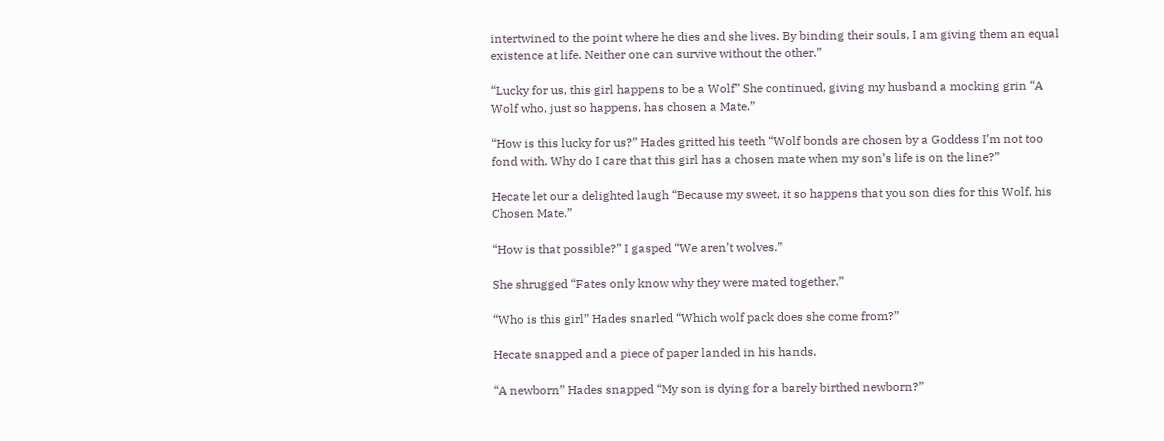intertwined to the point where he dies and she lives. By binding their souls, I am giving them an equal existence at life. Neither one can survive without the other.”

“Lucky for us, this girl happens to be a Wolf” She continued, giving my husband a mocking grin “A Wolf who, just so happens, has chosen a Mate.”

“How is this lucky for us?” Hades gritted his teeth “Wolf bonds are chosen by a Goddess I’m not too fond with. Why do I care that this girl has a chosen mate when my son’s life is on the line?”

Hecate let our a delighted laugh “Because my sweet, it so happens that you son dies for this Wolf, his Chosen Mate.”

“How is that possible?” I gasped “We aren’t wolves.”

She shrugged “Fates only know why they were mated together.”

“Who is this girl” Hades snarled “Which wolf pack does she come from?”

Hecate snapped and a piece of paper landed in his hands.

“A newborn” Hades snapped “My son is dying for a barely birthed newborn?”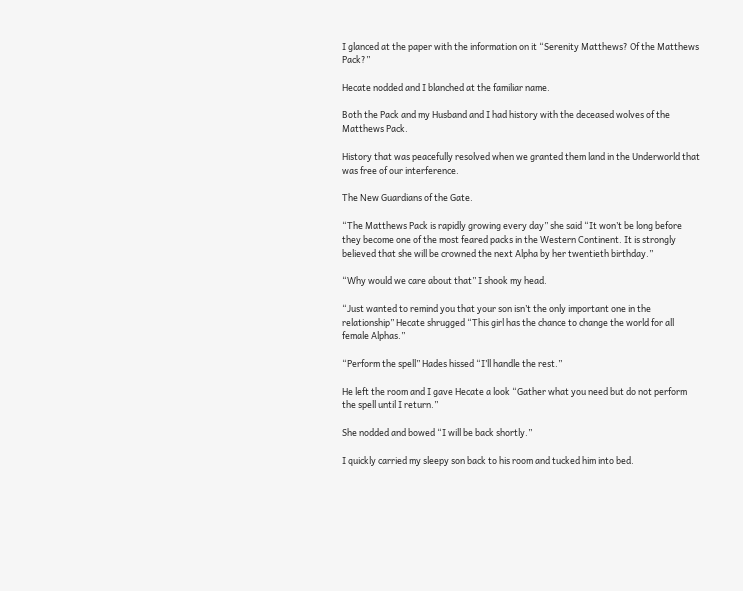I glanced at the paper with the information on it “Serenity Matthews? Of the Matthews Pack?”

Hecate nodded and I blanched at the familiar name.

Both the Pack and my Husband and I had history with the deceased wolves of the Matthews Pack.

History that was peacefully resolved when we granted them land in the Underworld that was free of our interference.

The New Guardians of the Gate.

“The Matthews Pack is rapidly growing every day” she said “It won’t be long before they become one of the most feared packs in the Western Continent. It is strongly believed that she will be crowned the next Alpha by her twentieth birthday.”

“Why would we care about that” I shook my head.

“Just wanted to remind you that your son isn’t the only important one in the relationship” Hecate shrugged “This girl has the chance to change the world for all female Alphas.”

“Perform the spell” Hades hissed “I’ll handle the rest.”

He left the room and I gave Hecate a look “Gather what you need but do not perform the spell until I return.”

She nodded and bowed “I will be back shortly.”

I quickly carried my sleepy son back to his room and tucked him into bed.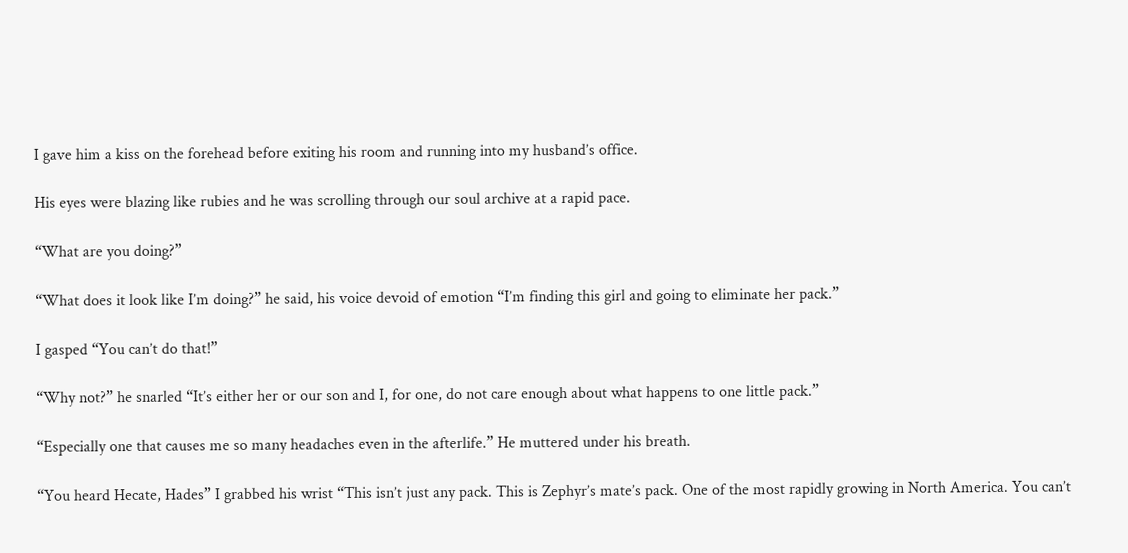I gave him a kiss on the forehead before exiting his room and running into my husband’s office.

His eyes were blazing like rubies and he was scrolling through our soul archive at a rapid pace.

“What are you doing?”

“What does it look like I’m doing?” he said, his voice devoid of emotion “I’m finding this girl and going to eliminate her pack.”

I gasped “You can’t do that!”

“Why not?” he snarled “It’s either her or our son and I, for one, do not care enough about what happens to one little pack.”

“Especially one that causes me so many headaches even in the afterlife.” He muttered under his breath.

“You heard Hecate, Hades” I grabbed his wrist “This isn’t just any pack. This is Zephyr’s mate’s pack. One of the most rapidly growing in North America. You can’t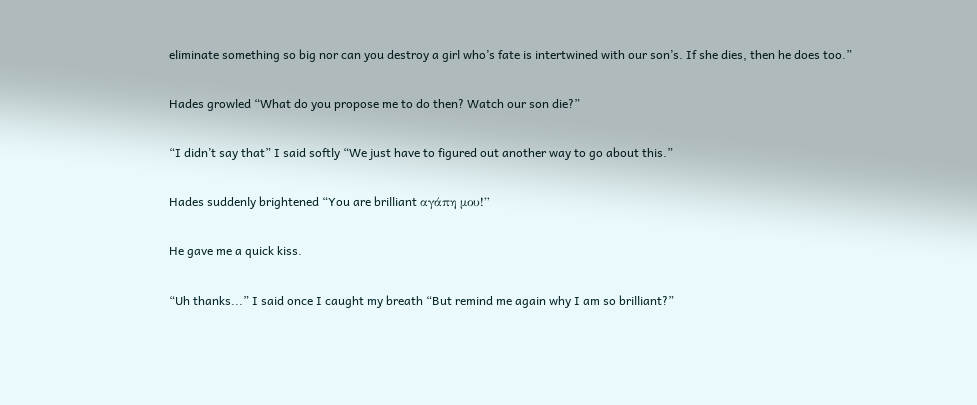eliminate something so big nor can you destroy a girl who’s fate is intertwined with our son’s. If she dies, then he does too.”

Hades growled “What do you propose me to do then? Watch our son die?”

“I didn’t say that” I said softly “We just have to figured out another way to go about this.”

Hades suddenly brightened “You are brilliant αγάπη μου!”

He gave me a quick kiss.

“Uh thanks...” I said once I caught my breath “But remind me again why I am so brilliant?”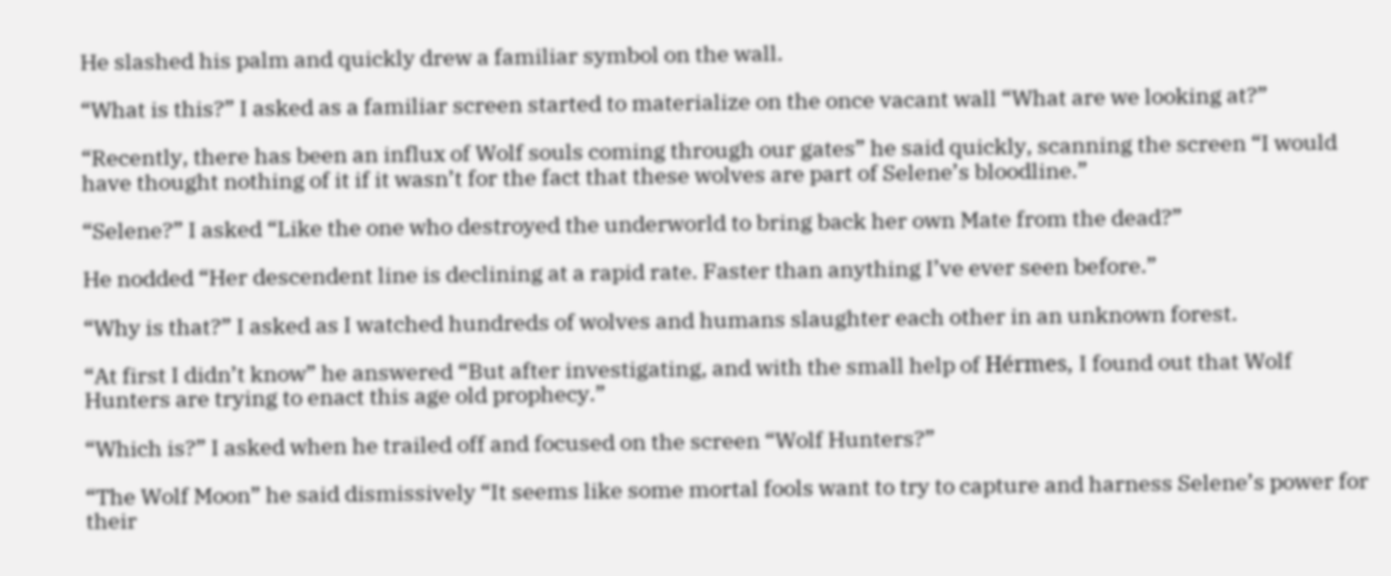He slashed his palm and quickly drew a familiar symbol on the wall.

“What is this?” I asked as a familiar screen started to materialize on the once vacant wall “What are we looking at?”

“Recently, there has been an influx of Wolf souls coming through our gates” he said quickly, scanning the screen “I would have thought nothing of it if it wasn’t for the fact that these wolves are part of Selene’s bloodline.”

“Selene?” I asked “Like the one who destroyed the underworld to bring back her own Mate from the dead?”

He nodded “Her descendent line is declining at a rapid rate. Faster than anything I’ve ever seen before.”

“Why is that?” I asked as I watched hundreds of wolves and humans slaughter each other in an unknown forest.

“At first I didn’t know” he answered “But after investigating, and with the small help of Hérmes, I found out that Wolf Hunters are trying to enact this age old prophecy.”

“Which is?” I asked when he trailed off and focused on the screen “Wolf Hunters?”

“The Wolf Moon” he said dismissively “It seems like some mortal fools want to try to capture and harness Selene’s power for their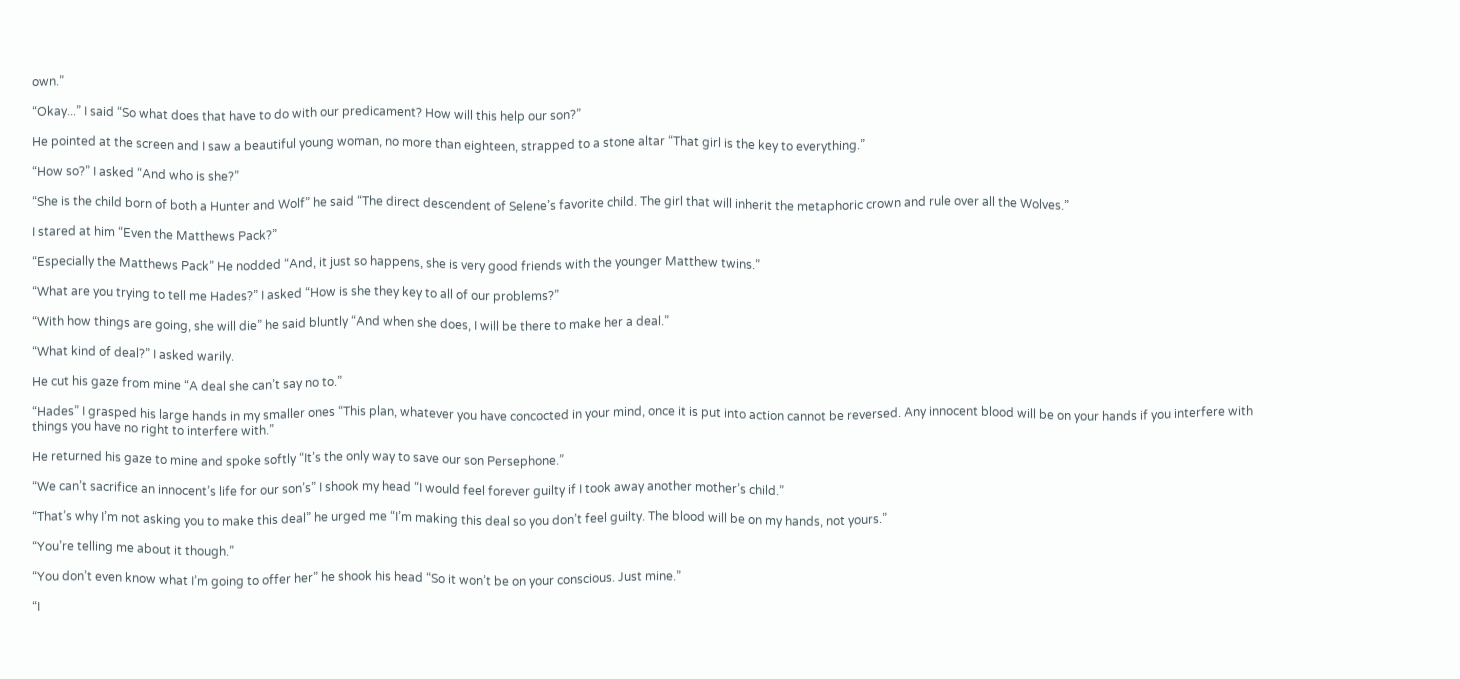own.”

“Okay...” I said “So what does that have to do with our predicament? How will this help our son?”

He pointed at the screen and I saw a beautiful young woman, no more than eighteen, strapped to a stone altar “That girl is the key to everything.”

“How so?” I asked “And who is she?”

“She is the child born of both a Hunter and Wolf” he said “The direct descendent of Selene’s favorite child. The girl that will inherit the metaphoric crown and rule over all the Wolves.”

I stared at him “Even the Matthews Pack?”

“Especially the Matthews Pack” He nodded “And, it just so happens, she is very good friends with the younger Matthew twins.”

“What are you trying to tell me Hades?” I asked “How is she they key to all of our problems?”

“With how things are going, she will die” he said bluntly “And when she does, I will be there to make her a deal.”

“What kind of deal?” I asked warily.

He cut his gaze from mine “A deal she can’t say no to.”

“Hades” I grasped his large hands in my smaller ones “This plan, whatever you have concocted in your mind, once it is put into action cannot be reversed. Any innocent blood will be on your hands if you interfere with things you have no right to interfere with.”

He returned his gaze to mine and spoke softly “It’s the only way to save our son Persephone.”

“We can’t sacrifice an innocent’s life for our son’s” I shook my head “I would feel forever guilty if I took away another mother’s child.”

“That’s why I’m not asking you to make this deal” he urged me “I’m making this deal so you don’t feel guilty. The blood will be on my hands, not yours.”

“You’re telling me about it though.”

“You don’t even know what I’m going to offer her” he shook his head “So it won’t be on your conscious. Just mine.”

“I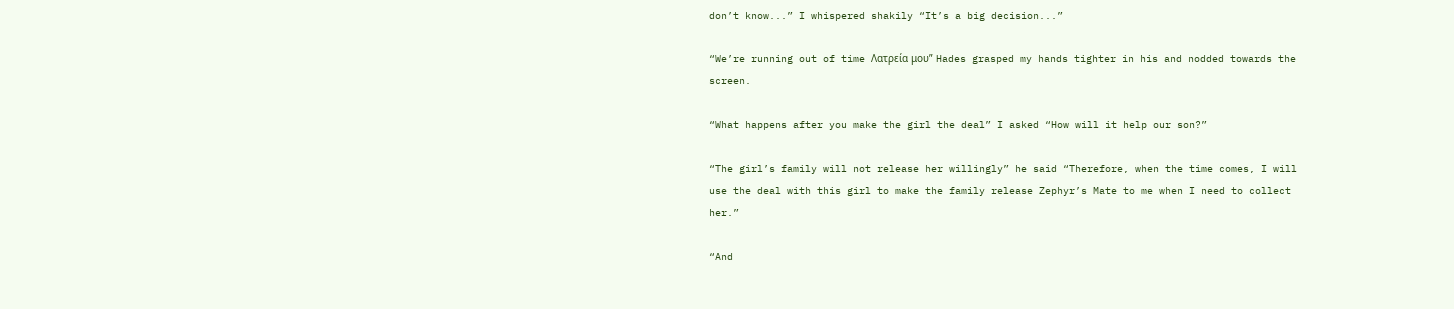don’t know...” I whispered shakily “It’s a big decision...”

“We’re running out of time Λατρεία μου” Hades grasped my hands tighter in his and nodded towards the screen.

“What happens after you make the girl the deal” I asked “How will it help our son?”

“The girl’s family will not release her willingly” he said “Therefore, when the time comes, I will use the deal with this girl to make the family release Zephyr’s Mate to me when I need to collect her.”

“And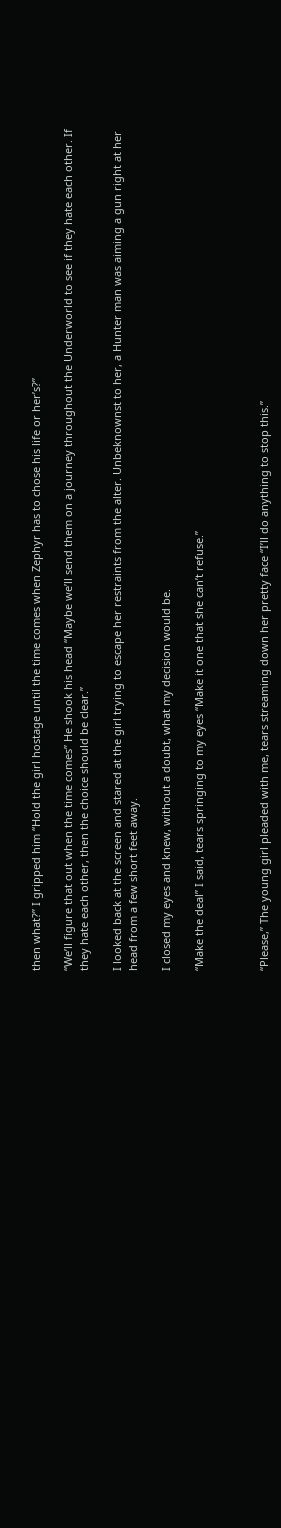then what?” I gripped him “Hold the girl hostage until the time comes when Zephyr has to chose his life or her’s?”

“We’ll figure that out when the time comes” He shook his head “Maybe we’ll send them on a journey throughout the Underworld to see if they hate each other. If they hate each other, then the choice should be clear.”

I looked back at the screen and stared at the girl trying to escape her restraints from the alter. Unbeknownst to her, a Hunter man was aiming a gun right at her head from a few short feet away.

I closed my eyes and knew, without a doubt, what my decision would be.

“Make the deal” I said, tears springing to my eyes “Make it one that she can’t refuse.”



“Please,” The young girl pleaded with me, tears streaming down her pretty face “I’ll do anything to stop this.”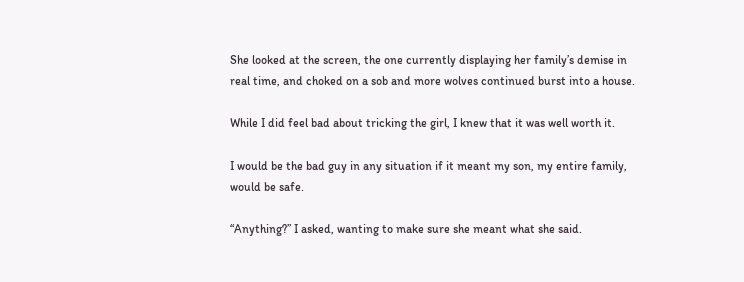She looked at the screen, the one currently displaying her family’s demise in real time, and choked on a sob and more wolves continued burst into a house.

While I did feel bad about tricking the girl, I knew that it was well worth it.

I would be the bad guy in any situation if it meant my son, my entire family, would be safe.

“Anything?” I asked, wanting to make sure she meant what she said.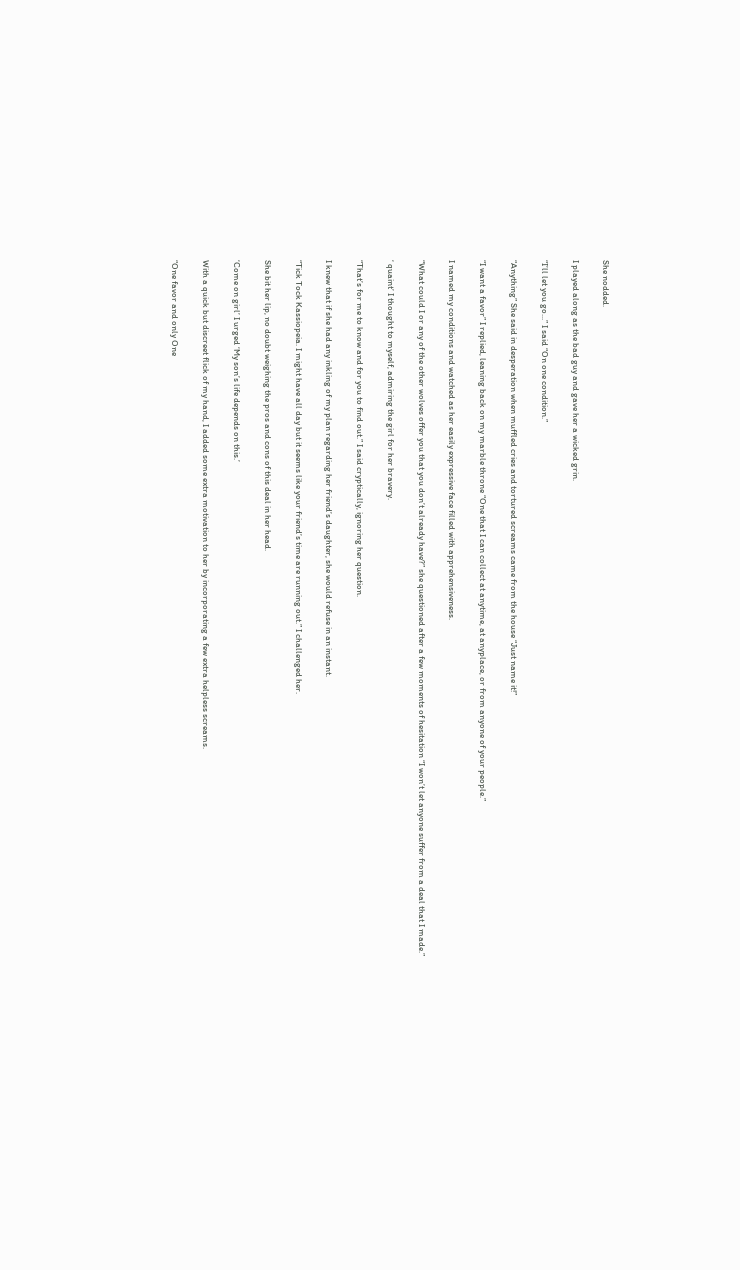She nodded.

I played along as the bad guy and gave her a wicked grin.

“I’ll let you go...” I said “On one condition.”

“Anything” She said in desperation when muffled cries and tortured screams came from the house “Just name it!”

“I want a favor” I replied, leaning back on my marble throne “One that I can collect at anytime, at anyplace, or from anyone of your people.”

I named my conditions and watched as her easily expressive face filled with apprehensiveness.

“What could I or any of the other wolves offer you that you don’t already have?” she questioned after a few moments of hesitation “I won’t let anyone suffer from a deal that I made.”

‘ quaint’ I thought to myself, admiring the girl for her bravery.

“That’s for me to know and for you to find out.” I said cryptically, ignoring her question.

I knew that if she had any inkling of my plan regarding her friend’s daughter, she would refuse in an instant.

“Tick Tock Kassiopeia. I might have all day but it seems like your friend’s time are running out.” I challenged her.

She bit her lip, no doubt weighing the pros and cons of this deal in her head.

‘Come on girl’ I urged ‘My son’s life depends on this.’

With a quick but discreet flick of my hand, I added some extra motivation to her by incorporating a few extra helpless screams.

“One favor and only One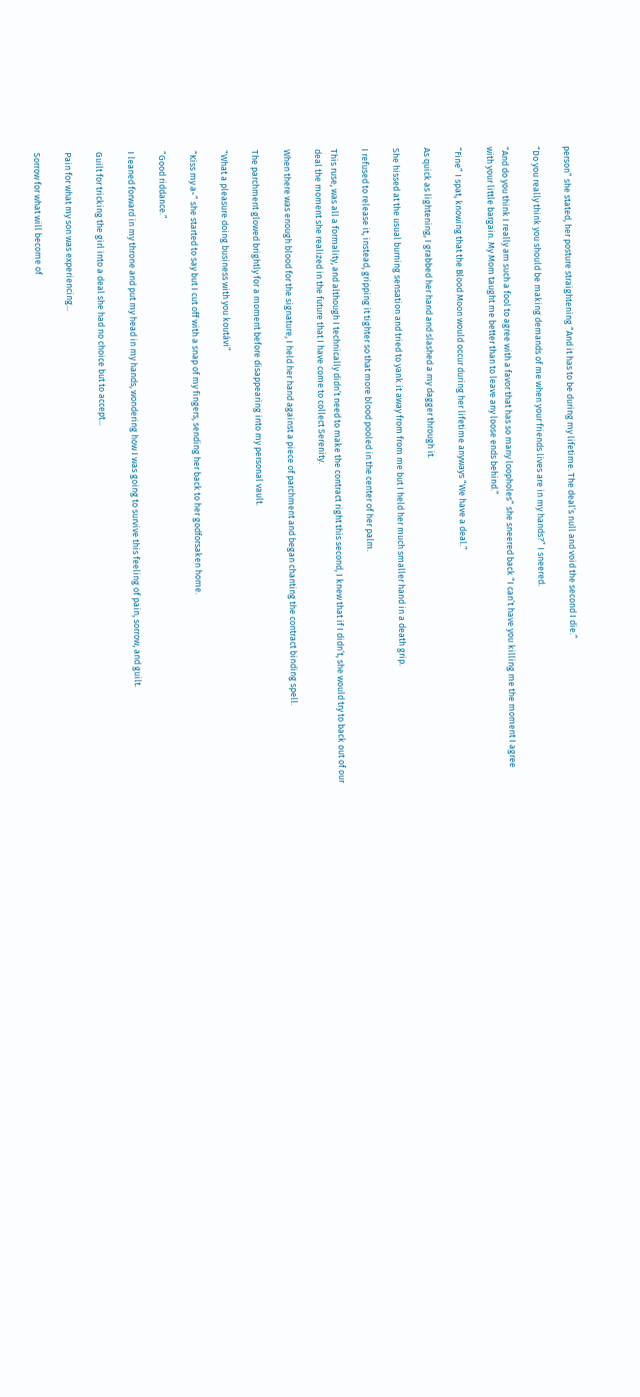person” she stated, her posture straightening “And it has to be during my lifetime. The deal’s null and void the second I die.”

“Do you really think you should be making demands of me when your friends lives are in my hands?” I sneered.

“And do you think I really am such a fool to agree with a favor that has so many loopholes” she sneered back “I can’t have you killing me the moment I agree with your little bargain. My Mom taught me better than to leave any loose ends behind.”

“Fine” I spat, knowing that the Blood Moon would occur during her lifetime anyways “We have a deal.”

As quick as lightening, I grabbed her hand and slashed a my dagger through it.

She hissed at the usual burning sensation and tried to yank it away from from me but I held her much smaller hand in a death grip.

I refused to release it, instead, gripping it tighter so that more blood pooled in the center of her palm.

This ruse, was all a formality, and although I technically didn’t need to make the contract right this second, I knew that if I didn’t, she would try to back out of our deal the moment she realized in the future that I have come to collect Serenity.

When there was enough blood for the signature, I held her hand against a piece of parchment and began chanting the contract binding spell.

The parchment glowed brightly for a moment before disappearing into my personal vault.

“What a pleasure doing business with you koutávi”

“Kiss my a-” she started to say but I cut off with a snap of my fingers, sending her back to her godforsaken home.

“Good riddance.”

I leaned forward in my throne and put my head in my hands, wondering how I was going to survive this feeling of pain, sorrow, and guilt.

Guilt for tricking the girl into a deal she had no choice but to accept...

Pain for what my son was experiencing...

Sorrow for what will become of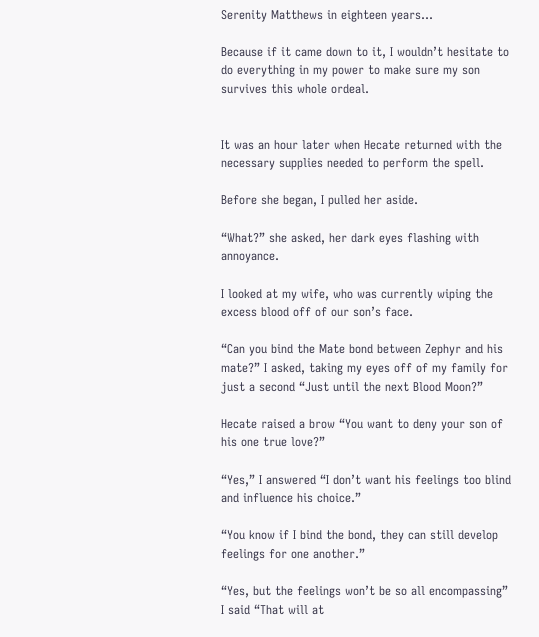Serenity Matthews in eighteen years...

Because if it came down to it, I wouldn’t hesitate to do everything in my power to make sure my son survives this whole ordeal.


It was an hour later when Hecate returned with the necessary supplies needed to perform the spell.

Before she began, I pulled her aside.

“What?” she asked, her dark eyes flashing with annoyance.

I looked at my wife, who was currently wiping the excess blood off of our son’s face.

“Can you bind the Mate bond between Zephyr and his mate?” I asked, taking my eyes off of my family for just a second “Just until the next Blood Moon?”

Hecate raised a brow “You want to deny your son of his one true love?”

“Yes,” I answered “I don’t want his feelings too blind and influence his choice.”

“You know if I bind the bond, they can still develop feelings for one another.”

“Yes, but the feelings won’t be so all encompassing” I said “That will at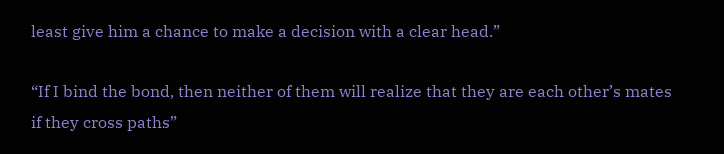least give him a chance to make a decision with a clear head.”

“If I bind the bond, then neither of them will realize that they are each other’s mates if they cross paths”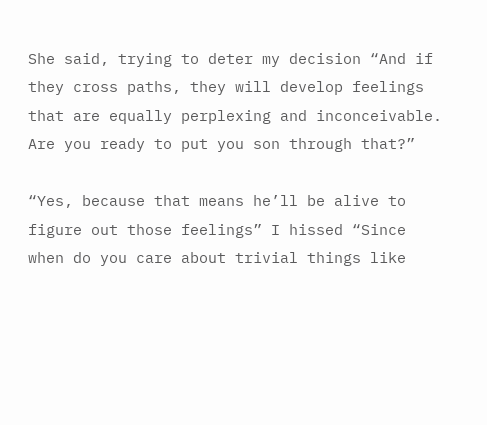She said, trying to deter my decision “And if they cross paths, they will develop feelings that are equally perplexing and inconceivable. Are you ready to put you son through that?”

“Yes, because that means he’ll be alive to figure out those feelings” I hissed “Since when do you care about trivial things like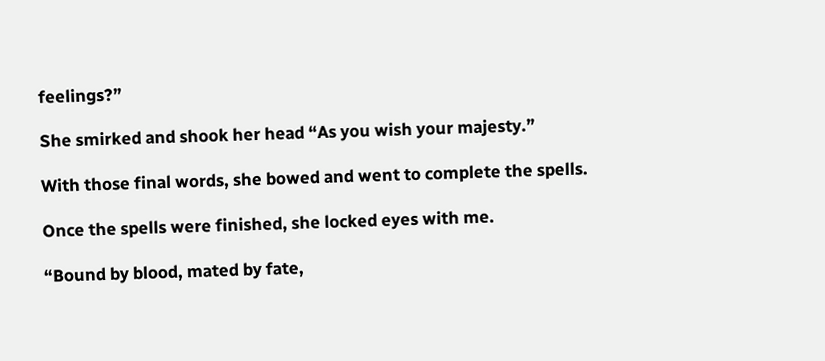feelings?”

She smirked and shook her head “As you wish your majesty.”

With those final words, she bowed and went to complete the spells.

Once the spells were finished, she locked eyes with me.

“Bound by blood, mated by fate,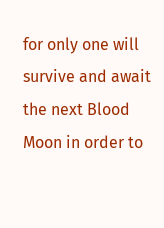for only one will survive and await the next Blood Moon in order to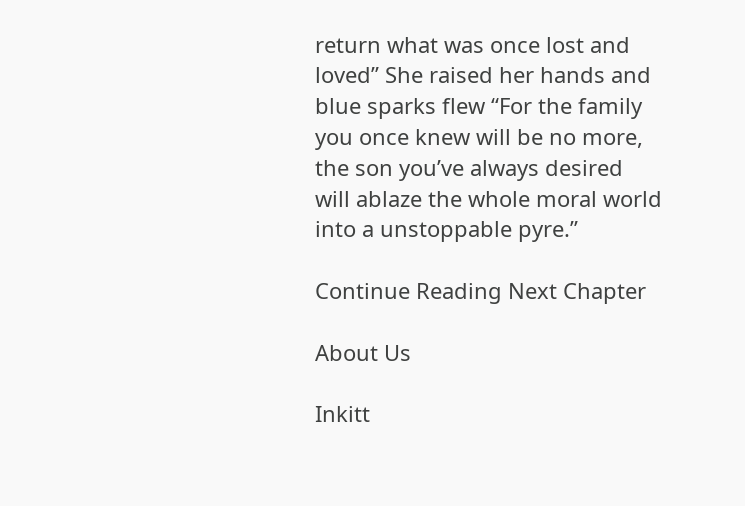return what was once lost and loved” She raised her hands and blue sparks flew “For the family you once knew will be no more, the son you’ve always desired will ablaze the whole moral world into a unstoppable pyre.”

Continue Reading Next Chapter

About Us

Inkitt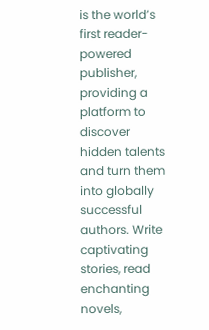is the world’s first reader-powered publisher, providing a platform to discover hidden talents and turn them into globally successful authors. Write captivating stories, read enchanting novels,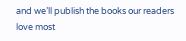and we’ll publish the books our readers love most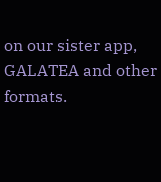on our sister app, GALATEA and other formats.